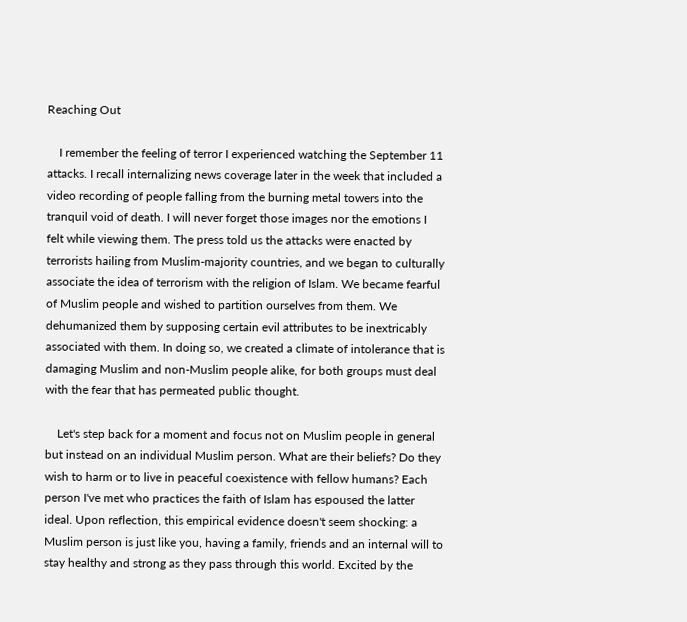Reaching Out

    I remember the feeling of terror I experienced watching the September 11 attacks. I recall internalizing news coverage later in the week that included a video recording of people falling from the burning metal towers into the tranquil void of death. I will never forget those images nor the emotions I felt while viewing them. The press told us the attacks were enacted by terrorists hailing from Muslim-majority countries, and we began to culturally associate the idea of terrorism with the religion of Islam. We became fearful of Muslim people and wished to partition ourselves from them. We dehumanized them by supposing certain evil attributes to be inextricably associated with them. In doing so, we created a climate of intolerance that is damaging Muslim and non-Muslim people alike, for both groups must deal with the fear that has permeated public thought.

    Let's step back for a moment and focus not on Muslim people in general but instead on an individual Muslim person. What are their beliefs? Do they wish to harm or to live in peaceful coexistence with fellow humans? Each person I've met who practices the faith of Islam has espoused the latter ideal. Upon reflection, this empirical evidence doesn't seem shocking: a Muslim person is just like you, having a family, friends and an internal will to stay healthy and strong as they pass through this world. Excited by the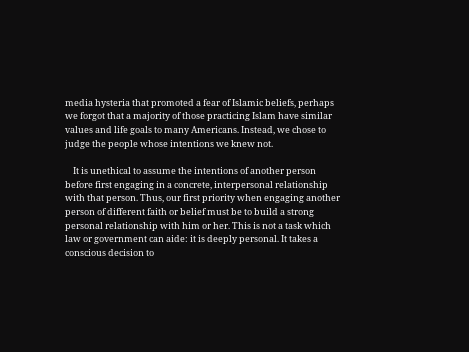media hysteria that promoted a fear of Islamic beliefs, perhaps we forgot that a majority of those practicing Islam have similar values and life goals to many Americans. Instead, we chose to judge the people whose intentions we knew not.

    It is unethical to assume the intentions of another person before first engaging in a concrete, interpersonal relationship with that person. Thus, our first priority when engaging another person of different faith or belief must be to build a strong personal relationship with him or her. This is not a task which law or government can aide: it is deeply personal. It takes a conscious decision to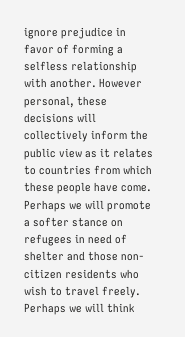ignore prejudice in favor of forming a selfless relationship with another. However personal, these decisions will collectively inform the public view as it relates to countries from which these people have come. Perhaps we will promote a softer stance on refugees in need of shelter and those non-citizen residents who wish to travel freely. Perhaps we will think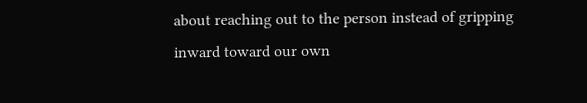about reaching out to the person instead of gripping inward toward our own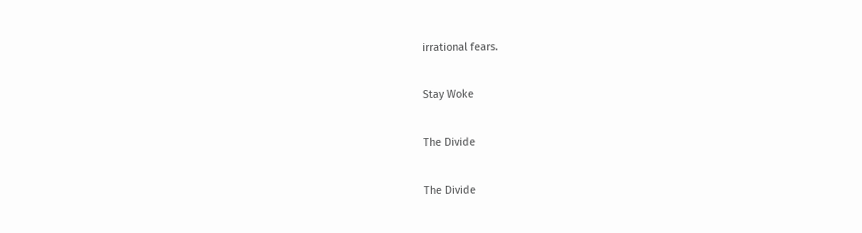irrational fears.

Stay Woke

The Divide

The Divide